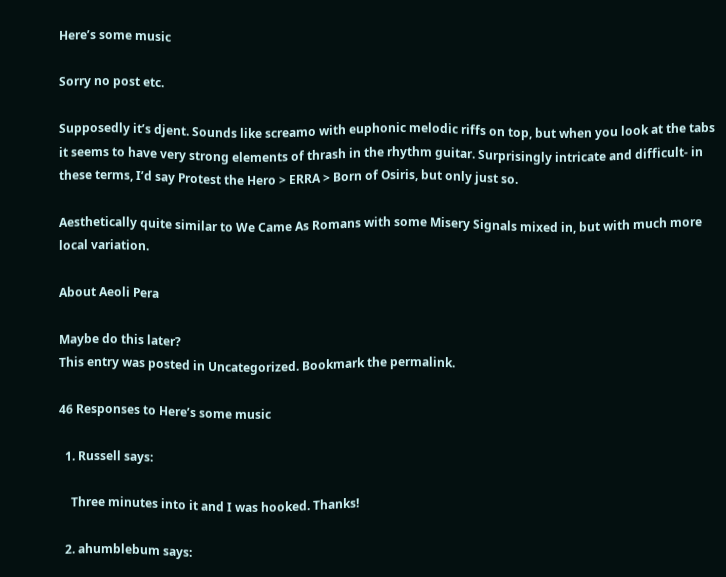Here’s some music

Sorry no post etc.

Supposedly it’s djent. Sounds like screamo with euphonic melodic riffs on top, but when you look at the tabs it seems to have very strong elements of thrash in the rhythm guitar. Surprisingly intricate and difficult- in these terms, I’d say Protest the Hero > ERRA > Born of Osiris, but only just so.

Aesthetically quite similar to We Came As Romans with some Misery Signals mixed in, but with much more local variation.

About Aeoli Pera

Maybe do this later?
This entry was posted in Uncategorized. Bookmark the permalink.

46 Responses to Here’s some music

  1. Russell says:

    Three minutes into it and I was hooked. Thanks!

  2. ahumblebum says: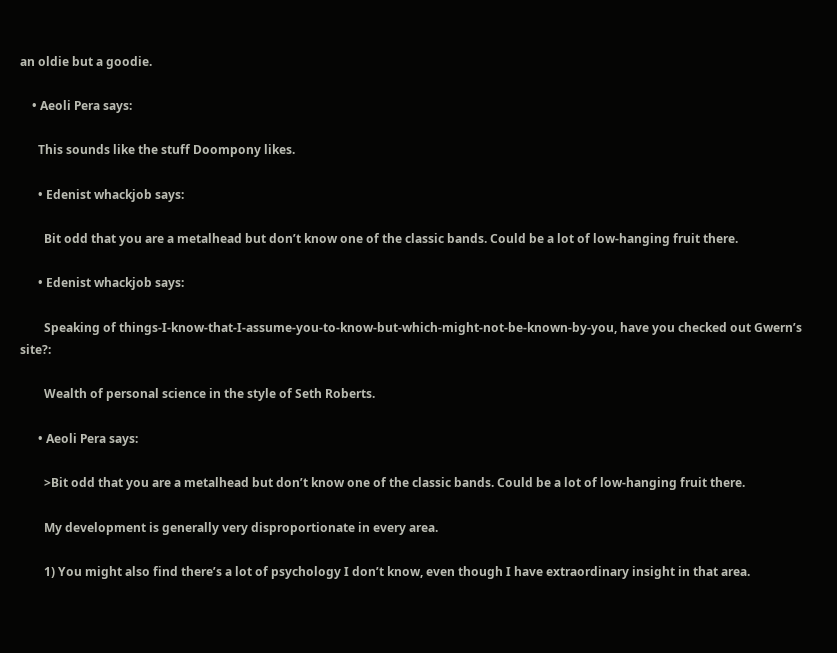an oldie but a goodie.

    • Aeoli Pera says:

      This sounds like the stuff Doompony likes.

      • Edenist whackjob says:

        Bit odd that you are a metalhead but don’t know one of the classic bands. Could be a lot of low-hanging fruit there.

      • Edenist whackjob says:

        Speaking of things-I-know-that-I-assume-you-to-know-but-which-might-not-be-known-by-you, have you checked out Gwern’s site?:

        Wealth of personal science in the style of Seth Roberts.

      • Aeoli Pera says:

        >Bit odd that you are a metalhead but don’t know one of the classic bands. Could be a lot of low-hanging fruit there.

        My development is generally very disproportionate in every area.

        1) You might also find there’s a lot of psychology I don’t know, even though I have extraordinary insight in that area.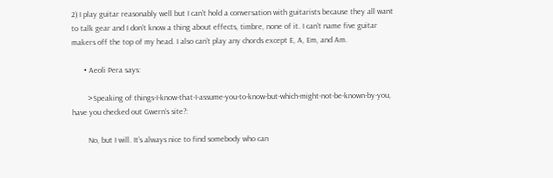2) I play guitar reasonably well but I can’t hold a conversation with guitarists because they all want to talk gear and I don’t know a thing about effects, timbre, none of it. I can’t name five guitar makers off the top of my head. I also can’t play any chords except E, A, Em, and Am.

      • Aeoli Pera says:

        >Speaking of things-I-know-that-I-assume-you-to-know-but-which-might-not-be-known-by-you, have you checked out Gwern’s site?:

        No, but I will. It’s always nice to find somebody who can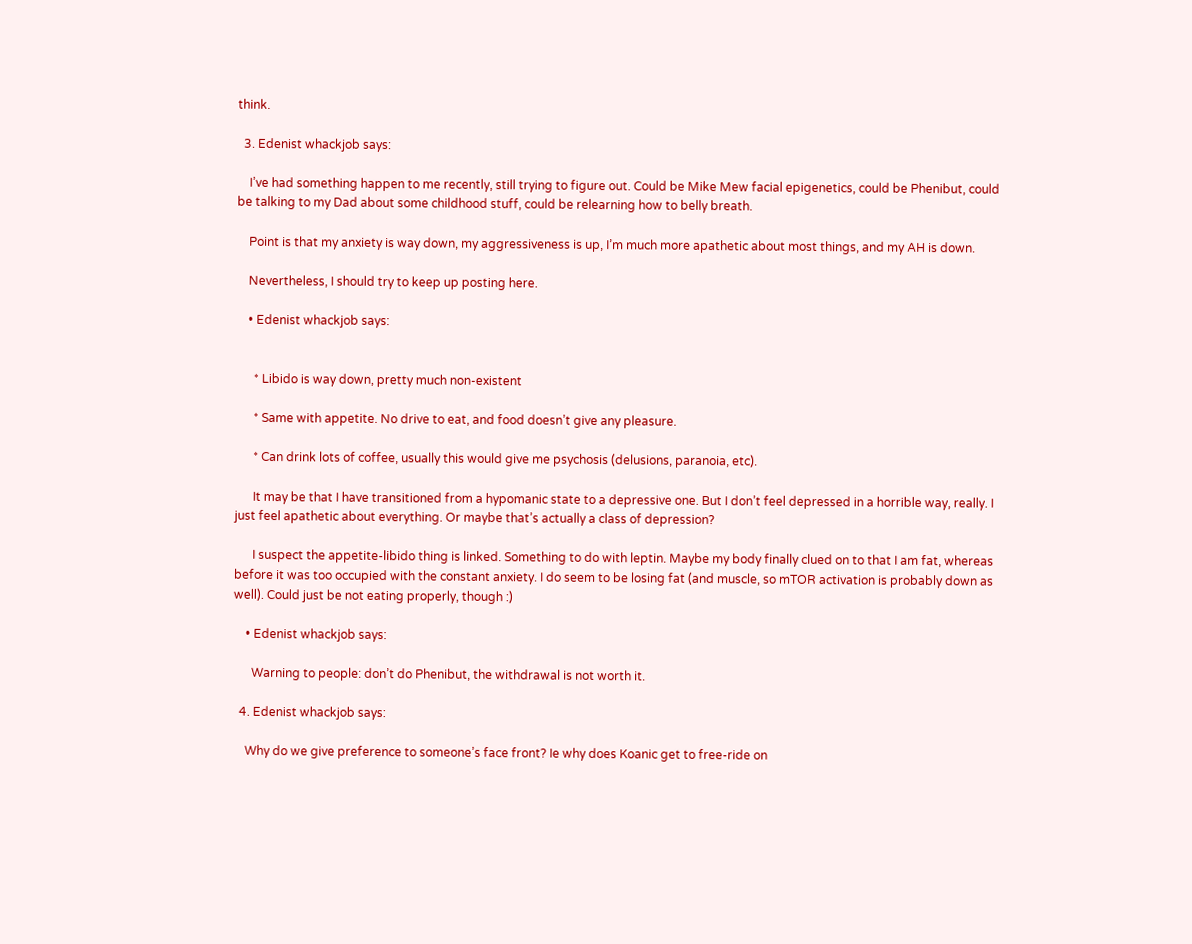think.

  3. Edenist whackjob says:

    I’ve had something happen to me recently, still trying to figure out. Could be Mike Mew facial epigenetics, could be Phenibut, could be talking to my Dad about some childhood stuff, could be relearning how to belly breath.

    Point is that my anxiety is way down, my aggressiveness is up, I’m much more apathetic about most things, and my AH is down.

    Nevertheless, I should try to keep up posting here.

    • Edenist whackjob says:


      * Libido is way down, pretty much non-existent

      * Same with appetite. No drive to eat, and food doesn’t give any pleasure.

      * Can drink lots of coffee, usually this would give me psychosis (delusions, paranoia, etc).

      It may be that I have transitioned from a hypomanic state to a depressive one. But I don’t feel depressed in a horrible way, really. I just feel apathetic about everything. Or maybe that’s actually a class of depression?

      I suspect the appetite-libido thing is linked. Something to do with leptin. Maybe my body finally clued on to that I am fat, whereas before it was too occupied with the constant anxiety. I do seem to be losing fat (and muscle, so mTOR activation is probably down as well). Could just be not eating properly, though :)

    • Edenist whackjob says:

      Warning to people: don’t do Phenibut, the withdrawal is not worth it.

  4. Edenist whackjob says:

    Why do we give preference to someone’s face front? Ie why does Koanic get to free-ride on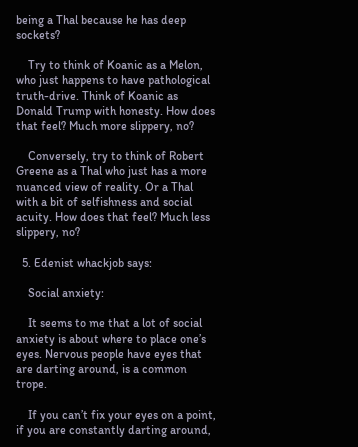being a Thal because he has deep sockets?

    Try to think of Koanic as a Melon, who just happens to have pathological truth-drive. Think of Koanic as Donald Trump with honesty. How does that feel? Much more slippery, no?

    Conversely, try to think of Robert Greene as a Thal who just has a more nuanced view of reality. Or a Thal with a bit of selfishness and social acuity. How does that feel? Much less slippery, no?

  5. Edenist whackjob says:

    Social anxiety:

    It seems to me that a lot of social anxiety is about where to place one’s eyes. Nervous people have eyes that are darting around, is a common trope.

    If you can’t fix your eyes on a point, if you are constantly darting around,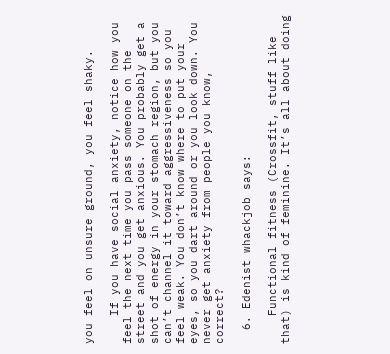you feel on unsure ground, you feel shaky.

    If you have social anxiety, notice how you feel the next time you pass someone on the street and you get anxious. You probably get a shot of energy in your stomach region, but you can’t channel it toward aggressiveness so you feel weak. You don’t know where to put your eyes, so you dart around or you look down. You never get anxiety from people you know, correct?

  6. Edenist whackjob says:

    Functional fitness (Crossfit, stuff like that) is kind of feminine. It’s all about doing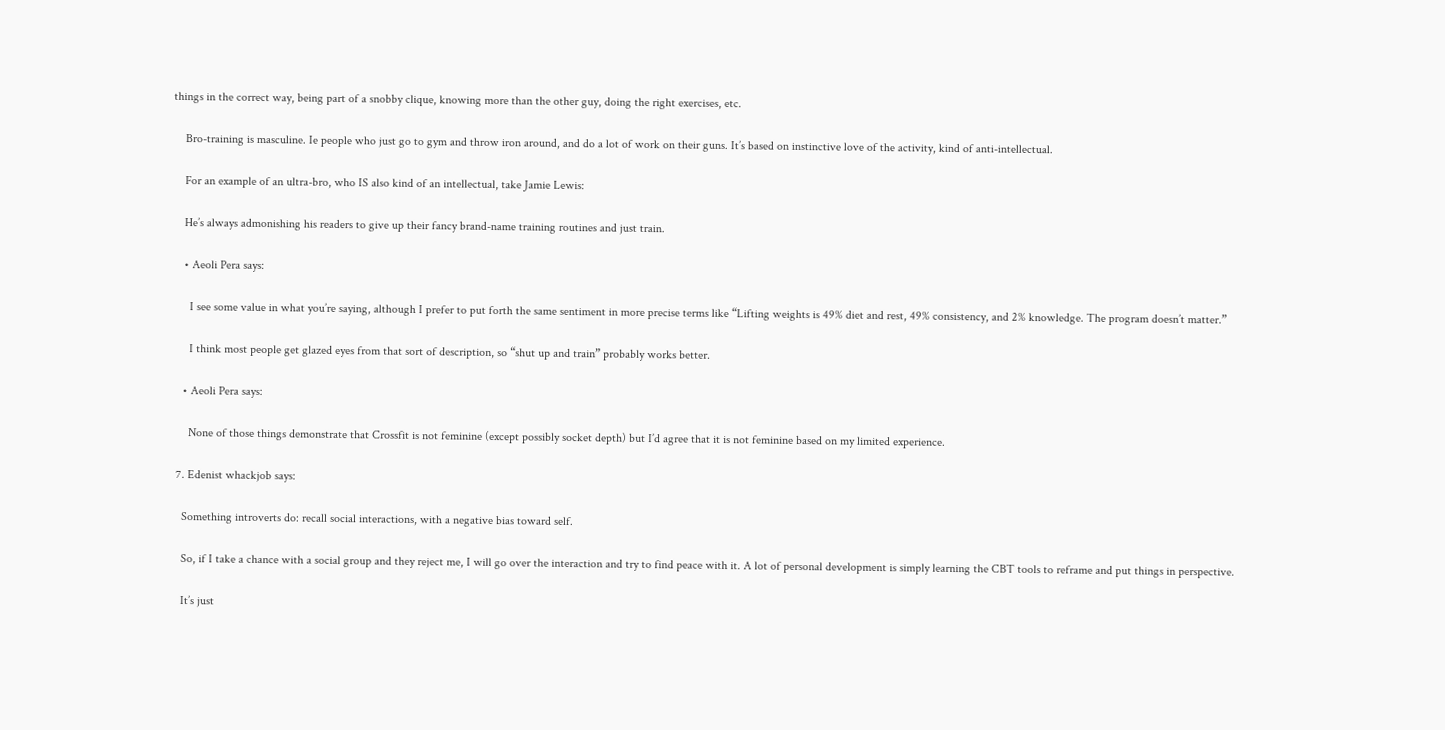things in the correct way, being part of a snobby clique, knowing more than the other guy, doing the right exercises, etc.

    Bro-training is masculine. Ie people who just go to gym and throw iron around, and do a lot of work on their guns. It’s based on instinctive love of the activity, kind of anti-intellectual.

    For an example of an ultra-bro, who IS also kind of an intellectual, take Jamie Lewis:

    He’s always admonishing his readers to give up their fancy brand-name training routines and just train.

    • Aeoli Pera says:

      I see some value in what you’re saying, although I prefer to put forth the same sentiment in more precise terms like “Lifting weights is 49% diet and rest, 49% consistency, and 2% knowledge. The program doesn’t matter.”

      I think most people get glazed eyes from that sort of description, so “shut up and train” probably works better.

    • Aeoli Pera says:

      None of those things demonstrate that Crossfit is not feminine (except possibly socket depth) but I’d agree that it is not feminine based on my limited experience.

  7. Edenist whackjob says:

    Something introverts do: recall social interactions, with a negative bias toward self.

    So, if I take a chance with a social group and they reject me, I will go over the interaction and try to find peace with it. A lot of personal development is simply learning the CBT tools to reframe and put things in perspective.

    It’s just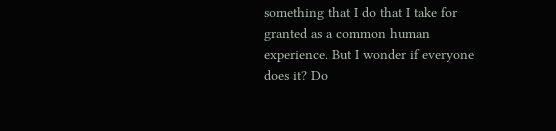something that I do that I take for granted as a common human experience. But I wonder if everyone does it? Do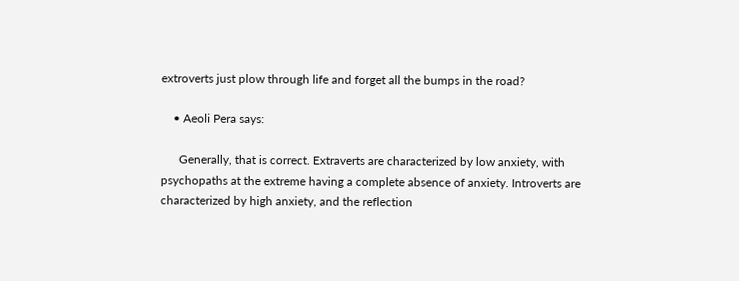extroverts just plow through life and forget all the bumps in the road?

    • Aeoli Pera says:

      Generally, that is correct. Extraverts are characterized by low anxiety, with psychopaths at the extreme having a complete absence of anxiety. Introverts are characterized by high anxiety, and the reflection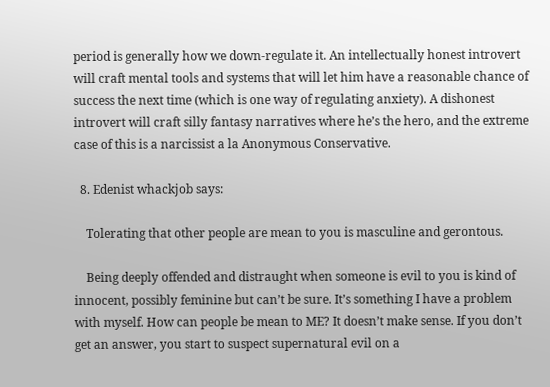period is generally how we down-regulate it. An intellectually honest introvert will craft mental tools and systems that will let him have a reasonable chance of success the next time (which is one way of regulating anxiety). A dishonest introvert will craft silly fantasy narratives where he’s the hero, and the extreme case of this is a narcissist a la Anonymous Conservative.

  8. Edenist whackjob says:

    Tolerating that other people are mean to you is masculine and gerontous.

    Being deeply offended and distraught when someone is evil to you is kind of innocent, possibly feminine but can’t be sure. It’s something I have a problem with myself. How can people be mean to ME? It doesn’t make sense. If you don’t get an answer, you start to suspect supernatural evil on a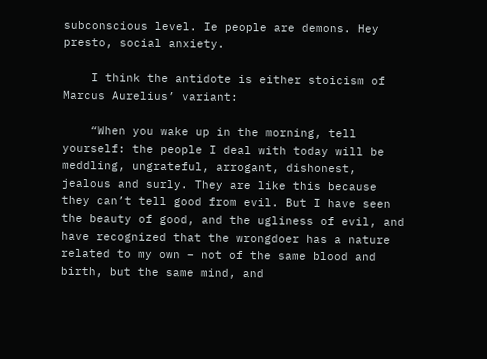subconscious level. Ie people are demons. Hey presto, social anxiety.

    I think the antidote is either stoicism of Marcus Aurelius’ variant:

    “When you wake up in the morning, tell yourself: the people I deal with today will be meddling, ungrateful, arrogant, dishonest, jealous and surly. They are like this because they can’t tell good from evil. But I have seen the beauty of good, and the ugliness of evil, and have recognized that the wrongdoer has a nature related to my own – not of the same blood and birth, but the same mind, and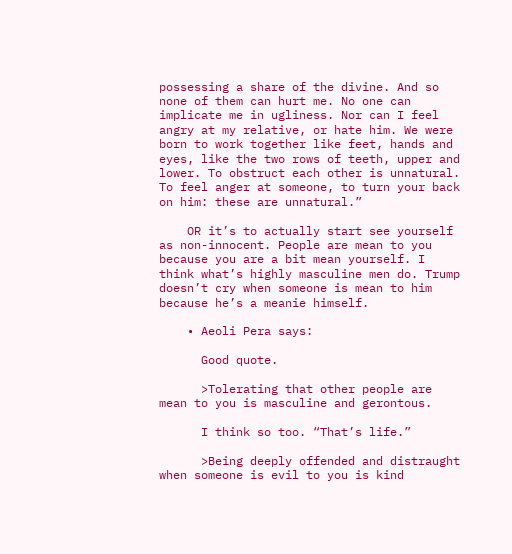possessing a share of the divine. And so none of them can hurt me. No one can implicate me in ugliness. Nor can I feel angry at my relative, or hate him. We were born to work together like feet, hands and eyes, like the two rows of teeth, upper and lower. To obstruct each other is unnatural. To feel anger at someone, to turn your back on him: these are unnatural.”

    OR it’s to actually start see yourself as non-innocent. People are mean to you because you are a bit mean yourself. I think what’s highly masculine men do. Trump doesn’t cry when someone is mean to him because he’s a meanie himself.

    • Aeoli Pera says:

      Good quote.

      >Tolerating that other people are mean to you is masculine and gerontous.

      I think so too. “That’s life.”

      >Being deeply offended and distraught when someone is evil to you is kind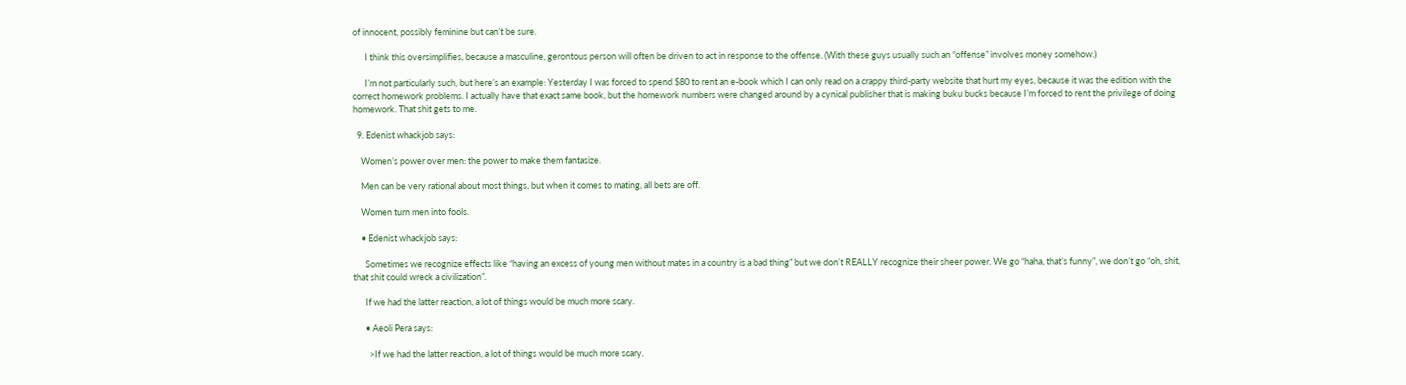of innocent, possibly feminine but can’t be sure.

      I think this oversimplifies, because a masculine, gerontous person will often be driven to act in response to the offense. (With these guys usually such an “offense” involves money somehow.)

      I’m not particularly such, but here’s an example: Yesterday I was forced to spend $80 to rent an e-book which I can only read on a crappy third-party website that hurt my eyes, because it was the edition with the correct homework problems. I actually have that exact same book, but the homework numbers were changed around by a cynical publisher that is making buku bucks because I’m forced to rent the privilege of doing homework. That shit gets to me.

  9. Edenist whackjob says:

    Women’s power over men: the power to make them fantasize.

    Men can be very rational about most things, but when it comes to mating, all bets are off.

    Women turn men into fools.

    • Edenist whackjob says:

      Sometimes we recognize effects like “having an excess of young men without mates in a country is a bad thing” but we don’t REALLY recognize their sheer power. We go “haha, that’s funny”, we don’t go “oh, shit, that shit could wreck a civilization”.

      If we had the latter reaction, a lot of things would be much more scary.

      • Aeoli Pera says:

        >If we had the latter reaction, a lot of things would be much more scary.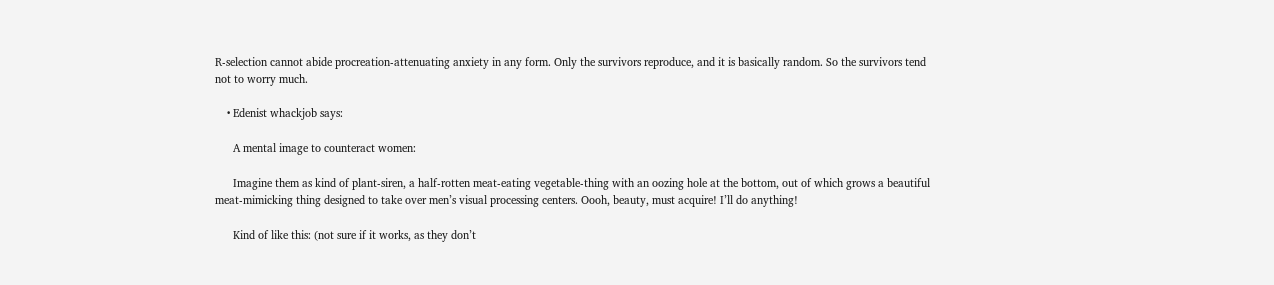R-selection cannot abide procreation-attenuating anxiety in any form. Only the survivors reproduce, and it is basically random. So the survivors tend not to worry much.

    • Edenist whackjob says:

      A mental image to counteract women:

      Imagine them as kind of plant-siren, a half-rotten meat-eating vegetable-thing with an oozing hole at the bottom, out of which grows a beautiful meat-mimicking thing designed to take over men’s visual processing centers. Oooh, beauty, must acquire! I’ll do anything!

      Kind of like this: (not sure if it works, as they don’t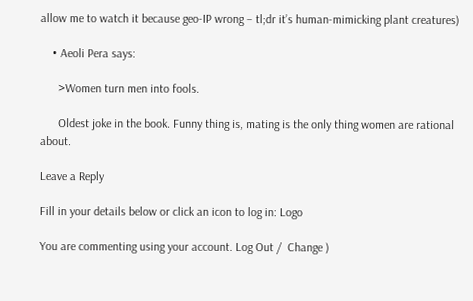allow me to watch it because geo-IP wrong – tl;dr it’s human-mimicking plant creatures)

    • Aeoli Pera says:

      >Women turn men into fools.

      Oldest joke in the book. Funny thing is, mating is the only thing women are rational about.

Leave a Reply

Fill in your details below or click an icon to log in: Logo

You are commenting using your account. Log Out /  Change )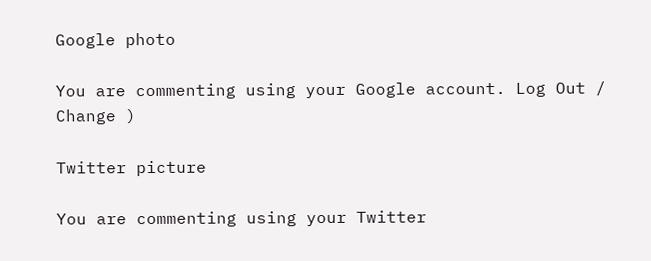Google photo

You are commenting using your Google account. Log Out /  Change )

Twitter picture

You are commenting using your Twitter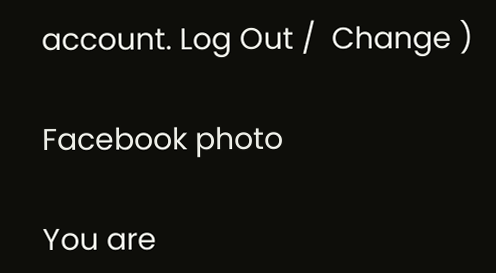account. Log Out /  Change )

Facebook photo

You are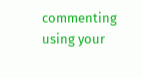commenting using your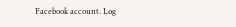Facebook account. Log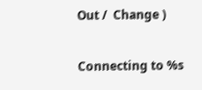Out /  Change )

Connecting to %s